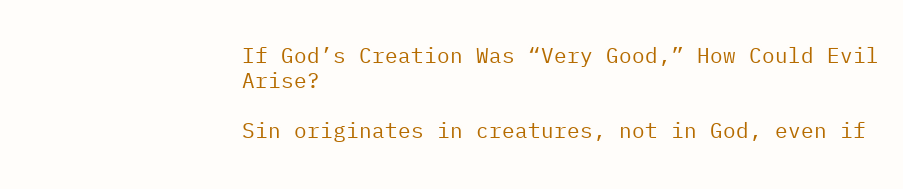If God’s Creation Was “Very Good,” How Could Evil Arise?

Sin originates in creatures, not in God, even if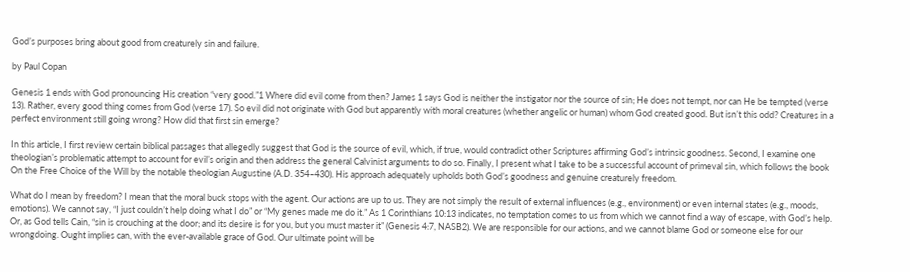God’s purposes bring about good from creaturely sin and failure.

by Paul Copan

Genesis 1 ends with God pronouncing His creation “very good.”1 Where did evil come from then? James 1 says God is neither the instigator nor the source of sin; He does not tempt, nor can He be tempted (verse 13). Rather, every good thing comes from God (verse 17). So evil did not originate with God but apparently with moral creatures (whether angelic or human) whom God created good. But isn’t this odd? Creatures in a perfect environment still going wrong? How did that first sin emerge?

In this article, I first review certain biblical passages that allegedly suggest that God is the source of evil, which, if true, would contradict other Scriptures affirming God’s intrinsic goodness. Second, I examine one theologian’s problematic attempt to account for evil’s origin and then address the general Calvinist arguments to do so. Finally, I present what I take to be a successful account of primeval sin, which follows the book On the Free Choice of the Will by the notable theologian Augustine (A.D. 354–430). His approach adequately upholds both God’s goodness and genuine creaturely freedom.

What do I mean by freedom? I mean that the moral buck stops with the agent. Our actions are up to us. They are not simply the result of external influences (e.g., environment) or even internal states (e.g., moods, emotions). We cannot say, “I just couldn’t help doing what I do” or “My genes made me do it.” As 1 Corinthians 10:13 indicates, no temptation comes to us from which we cannot find a way of escape, with God’s help. Or, as God tells Cain, “sin is crouching at the door; and its desire is for you, but you must master it” (Genesis 4:7, NASB2). We are responsible for our actions, and we cannot blame God or someone else for our wrongdoing. Ought implies can, with the ever-available grace of God. Our ultimate point will be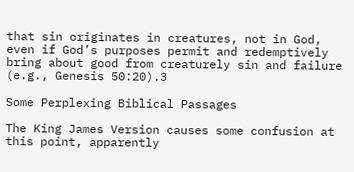that sin originates in creatures, not in God, even if God’s purposes permit and redemptively bring about good from creaturely sin and failure (e.g., Genesis 50:20).3

Some Perplexing Biblical Passages

The King James Version causes some confusion at this point, apparently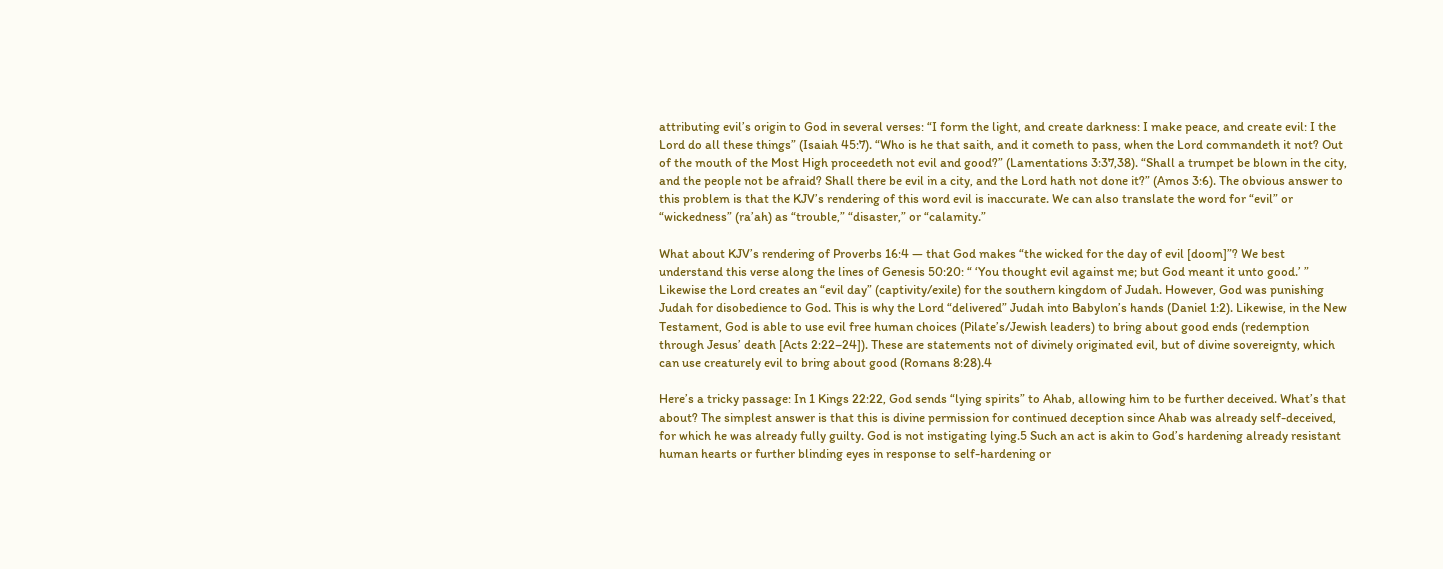attributing evil’s origin to God in several verses: “I form the light, and create darkness: I make peace, and create evil: I the Lord do all these things” (Isaiah 45:7). “Who is he that saith, and it cometh to pass, when the Lord commandeth it not? Out of the mouth of the Most High proceedeth not evil and good?” (Lamentations 3:37,38). “Shall a trumpet be blown in the city, and the people not be afraid? Shall there be evil in a city, and the Lord hath not done it?” (Amos 3:6). The obvious answer to this problem is that the KJV’s rendering of this word evil is inaccurate. We can also translate the word for “evil” or “wickedness” (ra’ah) as “trouble,” “disaster,” or “calamity.”

What about KJV’s rendering of Proverbs 16:4 — that God makes “the wicked for the day of evil [doom]”? We best understand this verse along the lines of Genesis 50:20: “ ‘You thought evil against me; but God meant it unto good.’ ” Likewise the Lord creates an “evil day” (captivity/exile) for the southern kingdom of Judah. However, God was punishing Judah for disobedience to God. This is why the Lord “delivered” Judah into Babylon’s hands (Daniel 1:2). Likewise, in the New Testament, God is able to use evil free human choices (Pilate’s/Jewish leaders) to bring about good ends (redemption through Jesus’ death [Acts 2:22–24]). These are statements not of divinely originated evil, but of divine sovereignty, which can use creaturely evil to bring about good (Romans 8:28).4

Here’s a tricky passage: In 1 Kings 22:22, God sends “lying spirits” to Ahab, allowing him to be further deceived. What’s that about? The simplest answer is that this is divine permission for continued deception since Ahab was already self-deceived, for which he was already fully guilty. God is not instigating lying.5 Such an act is akin to God’s hardening already resistant human hearts or further blinding eyes in response to self-hardening or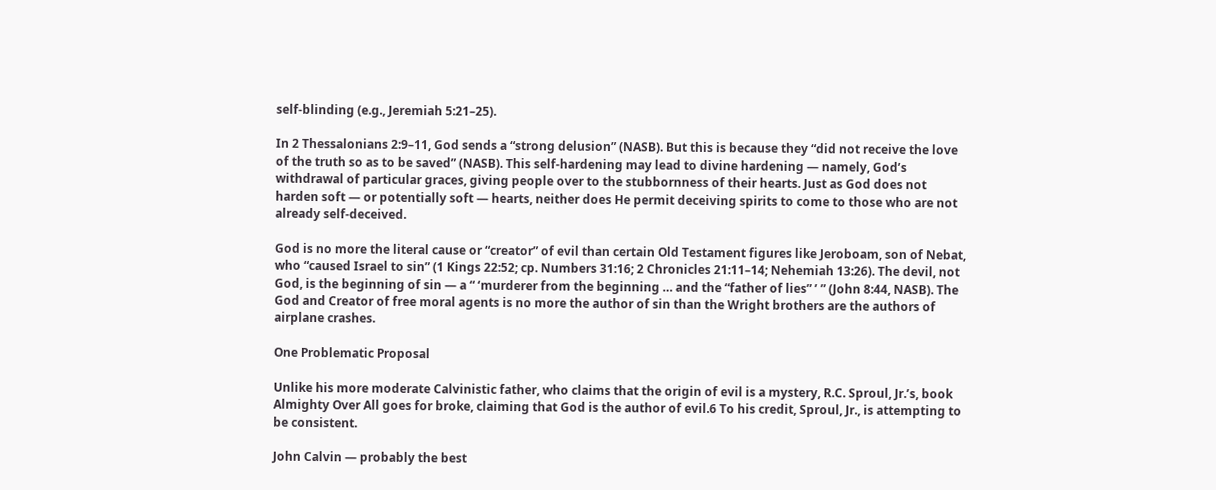self-blinding (e.g., Jeremiah 5:21–25).

In 2 Thessalonians 2:9–11, God sends a “strong delusion” (NASB). But this is because they “did not receive the love of the truth so as to be saved” (NASB). This self-hardening may lead to divine hardening — namely, God’s withdrawal of particular graces, giving people over to the stubbornness of their hearts. Just as God does not harden soft — or potentially soft — hearts, neither does He permit deceiving spirits to come to those who are not already self-deceived.

God is no more the literal cause or “creator” of evil than certain Old Testament figures like Jeroboam, son of Nebat, who “caused Israel to sin” (1 Kings 22:52; cp. Numbers 31:16; 2 Chronicles 21:11–14; Nehemiah 13:26). The devil, not God, is the beginning of sin — a “ ‘murderer from the beginning … and the “father of lies” ’ ” (John 8:44, NASB). The God and Creator of free moral agents is no more the author of sin than the Wright brothers are the authors of airplane crashes.

One Problematic Proposal

Unlike his more moderate Calvinistic father, who claims that the origin of evil is a mystery, R.C. Sproul, Jr.’s, book Almighty Over All goes for broke, claiming that God is the author of evil.6 To his credit, Sproul, Jr., is attempting to be consistent.

John Calvin — probably the best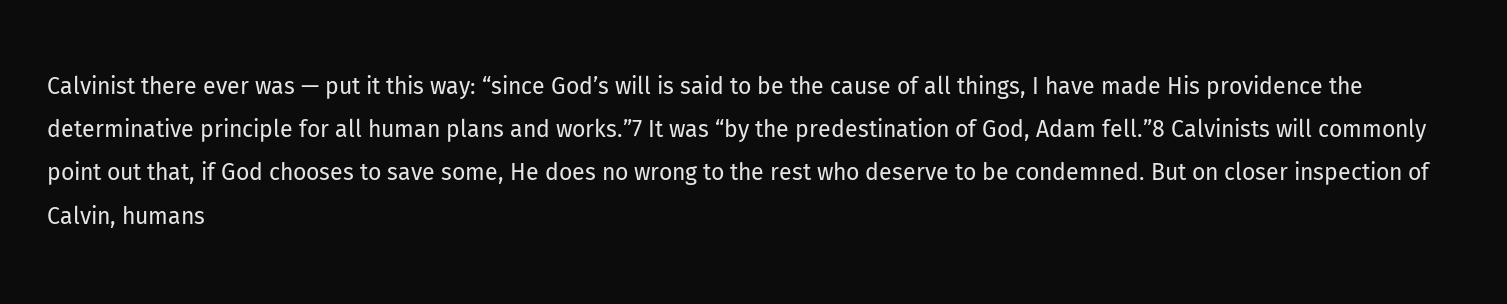Calvinist there ever was — put it this way: “since God’s will is said to be the cause of all things, I have made His providence the determinative principle for all human plans and works.”7 It was “by the predestination of God, Adam fell.”8 Calvinists will commonly point out that, if God chooses to save some, He does no wrong to the rest who deserve to be condemned. But on closer inspection of Calvin, humans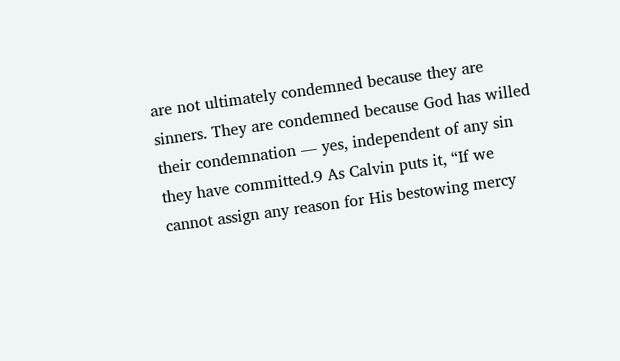are not ultimately condemned because they are sinners. They are condemned because God has willed their condemnation — yes, independent of any sin they have committed.9 As Calvin puts it, “If we cannot assign any reason for His bestowing mercy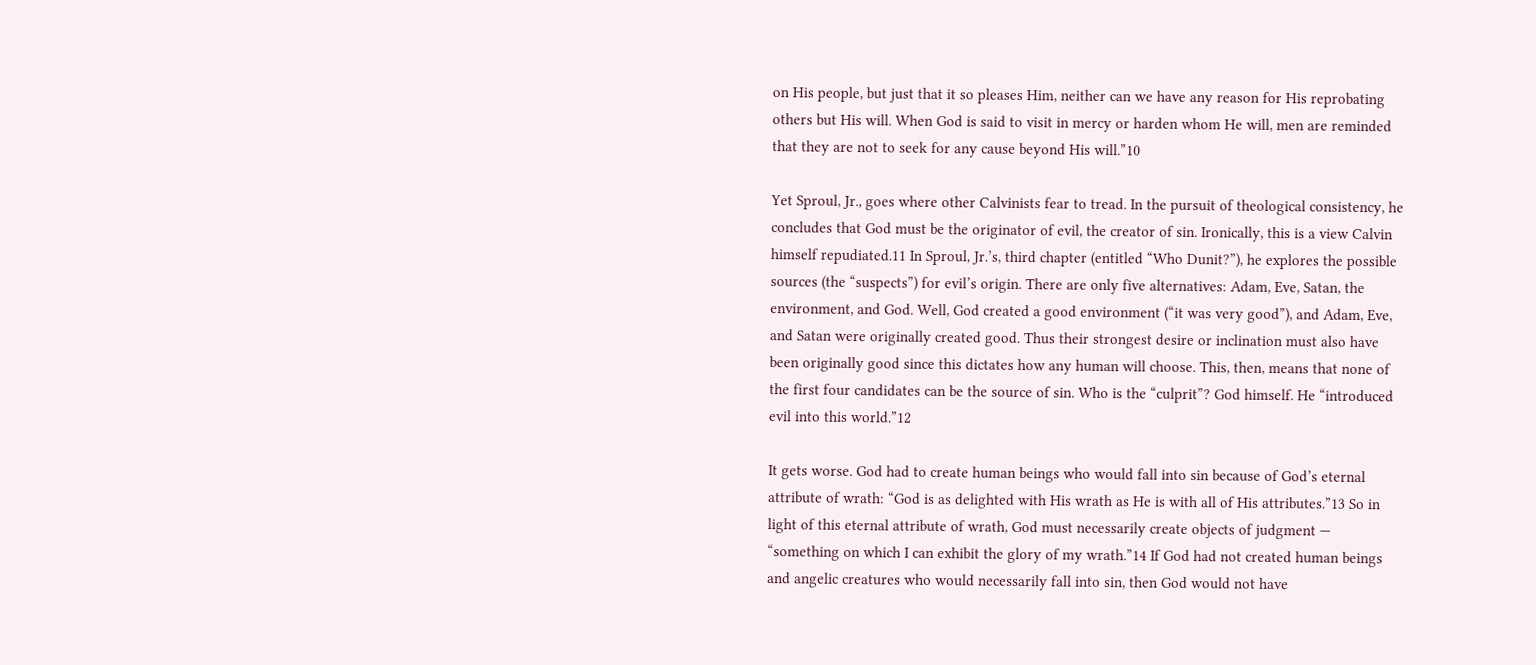on His people, but just that it so pleases Him, neither can we have any reason for His reprobating others but His will. When God is said to visit in mercy or harden whom He will, men are reminded that they are not to seek for any cause beyond His will.”10

Yet Sproul, Jr., goes where other Calvinists fear to tread. In the pursuit of theological consistency, he concludes that God must be the originator of evil, the creator of sin. Ironically, this is a view Calvin himself repudiated.11 In Sproul, Jr.’s, third chapter (entitled “Who Dunit?”), he explores the possible sources (the “suspects”) for evil’s origin. There are only five alternatives: Adam, Eve, Satan, the environment, and God. Well, God created a good environment (“it was very good”), and Adam, Eve, and Satan were originally created good. Thus their strongest desire or inclination must also have been originally good since this dictates how any human will choose. This, then, means that none of the first four candidates can be the source of sin. Who is the “culprit”? God himself. He “introduced evil into this world.”12

It gets worse. God had to create human beings who would fall into sin because of God’s eternal attribute of wrath: “God is as delighted with His wrath as He is with all of His attributes.”13 So in light of this eternal attribute of wrath, God must necessarily create objects of judgment — “something on which I can exhibit the glory of my wrath.”14 If God had not created human beings and angelic creatures who would necessarily fall into sin, then God would not have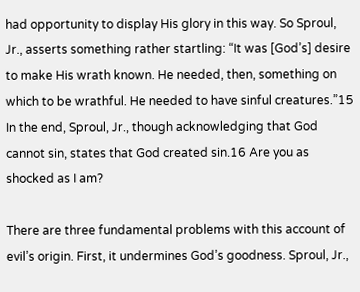had opportunity to display His glory in this way. So Sproul, Jr., asserts something rather startling: “It was [God’s] desire to make His wrath known. He needed, then, something on which to be wrathful. He needed to have sinful creatures.”15 In the end, Sproul, Jr., though acknowledging that God cannot sin, states that God created sin.16 Are you as shocked as I am?

There are three fundamental problems with this account of evil’s origin. First, it undermines God’s goodness. Sproul, Jr.,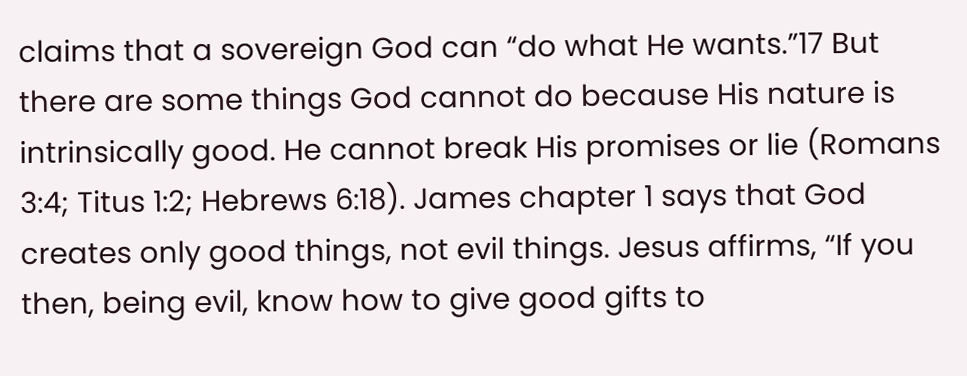claims that a sovereign God can “do what He wants.”17 But there are some things God cannot do because His nature is intrinsically good. He cannot break His promises or lie (Romans 3:4; Titus 1:2; Hebrews 6:18). James chapter 1 says that God creates only good things, not evil things. Jesus affirms, “If you then, being evil, know how to give good gifts to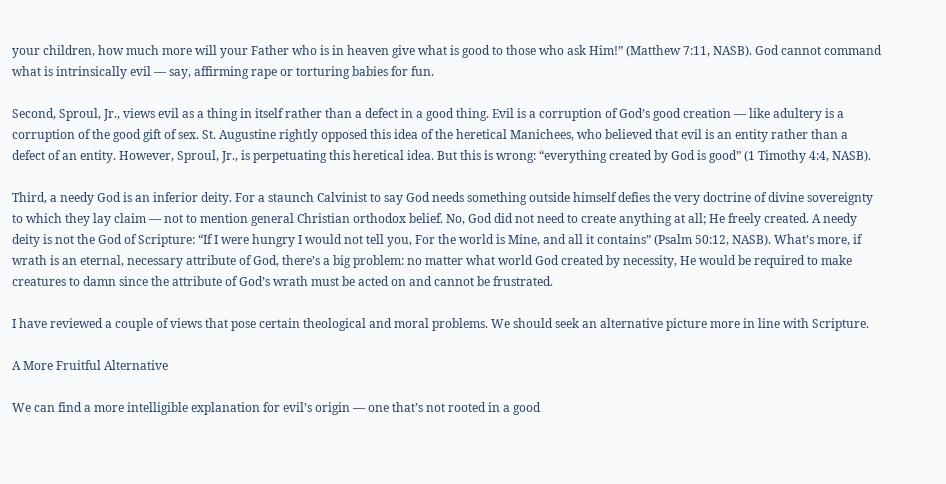your children, how much more will your Father who is in heaven give what is good to those who ask Him!” (Matthew 7:11, NASB). God cannot command what is intrinsically evil — say, affirming rape or torturing babies for fun.

Second, Sproul, Jr., views evil as a thing in itself rather than a defect in a good thing. Evil is a corruption of God’s good creation — like adultery is a corruption of the good gift of sex. St. Augustine rightly opposed this idea of the heretical Manichees, who believed that evil is an entity rather than a defect of an entity. However, Sproul, Jr., is perpetuating this heretical idea. But this is wrong: “everything created by God is good” (1 Timothy 4:4, NASB).

Third, a needy God is an inferior deity. For a staunch Calvinist to say God needs something outside himself defies the very doctrine of divine sovereignty to which they lay claim — not to mention general Christian orthodox belief. No, God did not need to create anything at all; He freely created. A needy deity is not the God of Scripture: “If I were hungry I would not tell you, For the world is Mine, and all it contains” (Psalm 50:12, NASB). What’s more, if wrath is an eternal, necessary attribute of God, there’s a big problem: no matter what world God created by necessity, He would be required to make creatures to damn since the attribute of God’s wrath must be acted on and cannot be frustrated.

I have reviewed a couple of views that pose certain theological and moral problems. We should seek an alternative picture more in line with Scripture.

A More Fruitful Alternative

We can find a more intelligible explanation for evil’s origin — one that’s not rooted in a good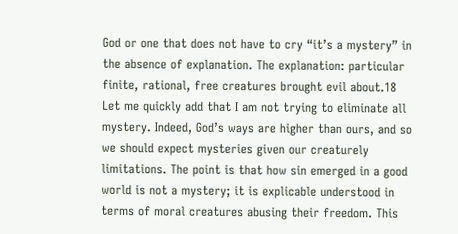God or one that does not have to cry “it’s a mystery” in the absence of explanation. The explanation: particular finite, rational, free creatures brought evil about.18 Let me quickly add that I am not trying to eliminate all mystery. Indeed, God’s ways are higher than ours, and so we should expect mysteries given our creaturely limitations. The point is that how sin emerged in a good world is not a mystery; it is explicable understood in terms of moral creatures abusing their freedom. This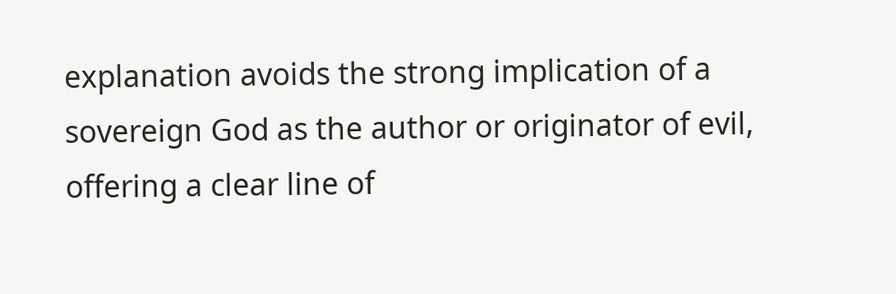explanation avoids the strong implication of a sovereign God as the author or originator of evil, offering a clear line of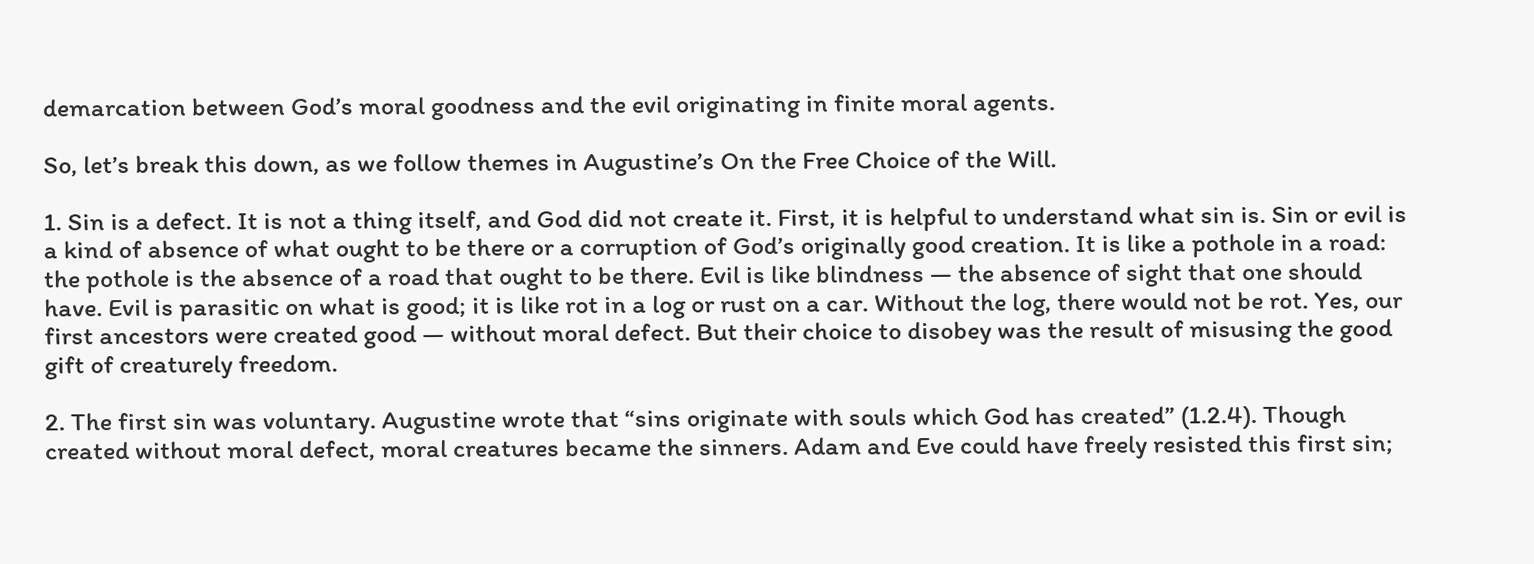demarcation between God’s moral goodness and the evil originating in finite moral agents.

So, let’s break this down, as we follow themes in Augustine’s On the Free Choice of the Will.

1. Sin is a defect. It is not a thing itself, and God did not create it. First, it is helpful to understand what sin is. Sin or evil is a kind of absence of what ought to be there or a corruption of God’s originally good creation. It is like a pothole in a road: the pothole is the absence of a road that ought to be there. Evil is like blindness — the absence of sight that one should have. Evil is parasitic on what is good; it is like rot in a log or rust on a car. Without the log, there would not be rot. Yes, our first ancestors were created good — without moral defect. But their choice to disobey was the result of misusing the good gift of creaturely freedom.

2. The first sin was voluntary. Augustine wrote that “sins originate with souls which God has created” (1.2.4). Though created without moral defect, moral creatures became the sinners. Adam and Eve could have freely resisted this first sin;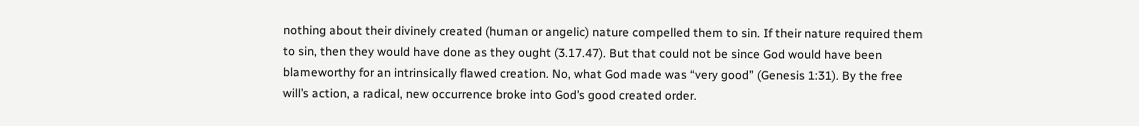nothing about their divinely created (human or angelic) nature compelled them to sin. If their nature required them to sin, then they would have done as they ought (3.17.47). But that could not be since God would have been blameworthy for an intrinsically flawed creation. No, what God made was “very good” (Genesis 1:31). By the free will’s action, a radical, new occurrence broke into God’s good created order.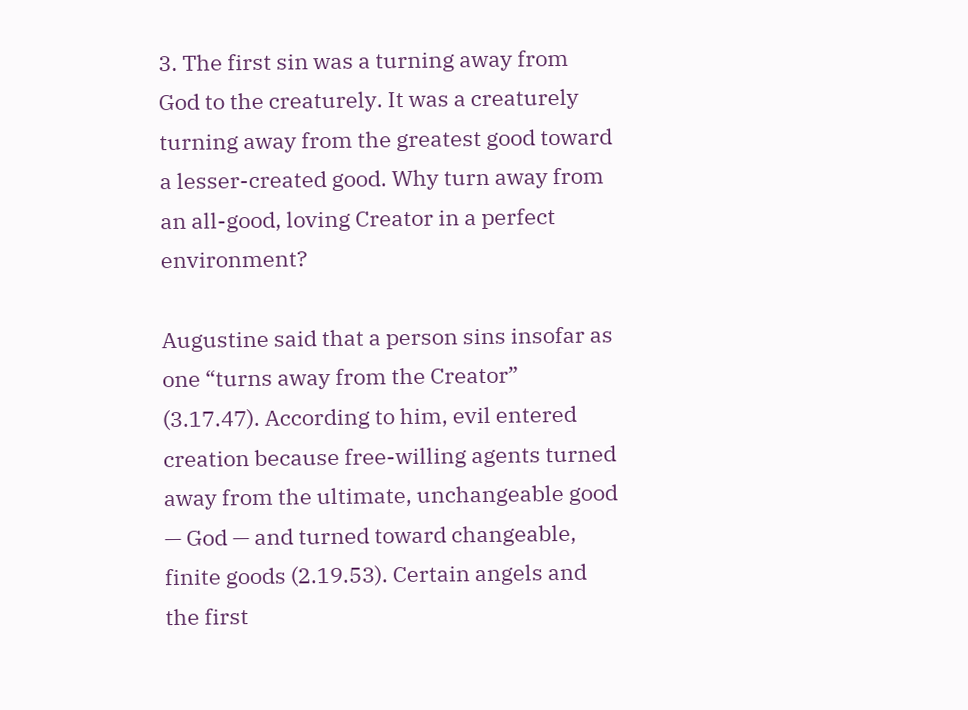3. The first sin was a turning away from God to the creaturely. It was a creaturely turning away from the greatest good toward a lesser-created good. Why turn away from an all-good, loving Creator in a perfect environment?

Augustine said that a person sins insofar as one “turns away from the Creator” (3.17.47). According to him, evil entered creation because free-willing agents turned away from the ultimate, unchangeable good — God — and turned toward changeable, finite goods (2.19.53). Certain angels and the first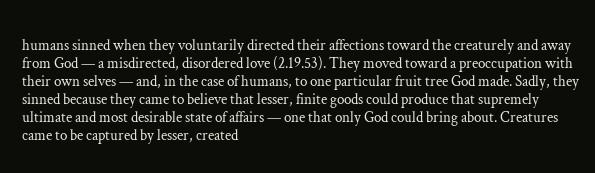humans sinned when they voluntarily directed their affections toward the creaturely and away from God — a misdirected, disordered love (2.19.53). They moved toward a preoccupation with their own selves — and, in the case of humans, to one particular fruit tree God made. Sadly, they sinned because they came to believe that lesser, finite goods could produce that supremely ultimate and most desirable state of affairs — one that only God could bring about. Creatures came to be captured by lesser, created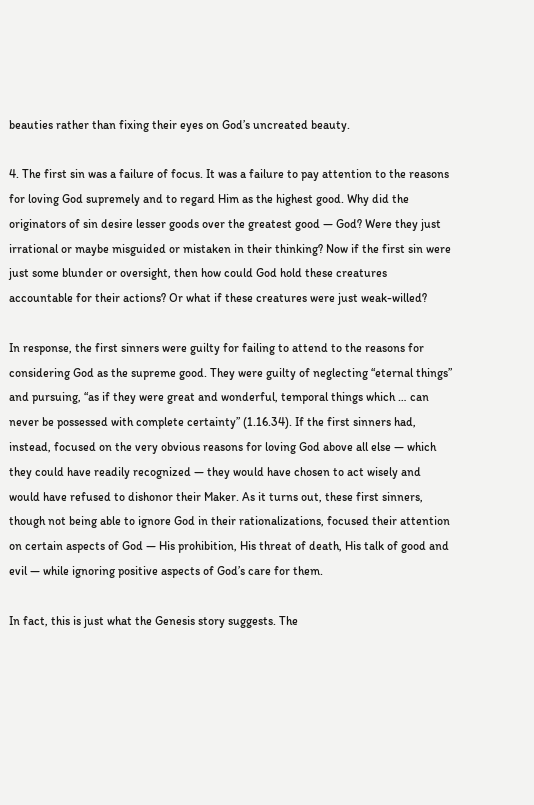beauties rather than fixing their eyes on God’s uncreated beauty.

4. The first sin was a failure of focus. It was a failure to pay attention to the reasons for loving God supremely and to regard Him as the highest good. Why did the originators of sin desire lesser goods over the greatest good — God? Were they just irrational or maybe misguided or mistaken in their thinking? Now if the first sin were just some blunder or oversight, then how could God hold these creatures accountable for their actions? Or what if these creatures were just weak-willed?

In response, the first sinners were guilty for failing to attend to the reasons for considering God as the supreme good. They were guilty of neglecting “eternal things” and pursuing, “as if they were great and wonderful, temporal things which … can never be possessed with complete certainty” (1.16.34). If the first sinners had, instead, focused on the very obvious reasons for loving God above all else — which they could have readily recognized — they would have chosen to act wisely and would have refused to dishonor their Maker. As it turns out, these first sinners, though not being able to ignore God in their rationalizations, focused their attention on certain aspects of God — His prohibition, His threat of death, His talk of good and evil — while ignoring positive aspects of God’s care for them.

In fact, this is just what the Genesis story suggests. The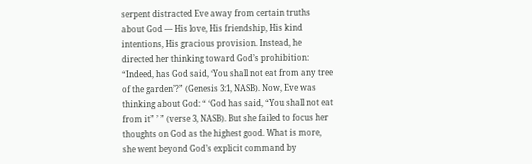serpent distracted Eve away from certain truths about God — His love, His friendship, His kind intentions, His gracious provision. Instead, he directed her thinking toward God’s prohibition: “Indeed, has God said, ‘You shall not eat from any tree of the garden’?” (Genesis 3:1, NASB). Now, Eve was thinking about God: “ ‘God has said, “You shall not eat from it” ’ ” (verse 3, NASB). But she failed to focus her thoughts on God as the highest good. What is more, she went beyond God’s explicit command by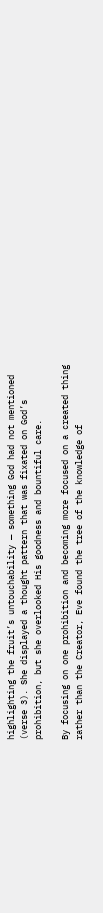highlighting the fruit’s untouchability — something God had not mentioned (verse 3). She displayed a thought pattern that was fixated on God’s prohibition, but she overlooked His goodness and bountiful care.

By focusing on one prohibition and becoming more focused on a created thing rather than the Creator, Eve found the tree of the knowledge of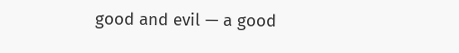good and evil — a good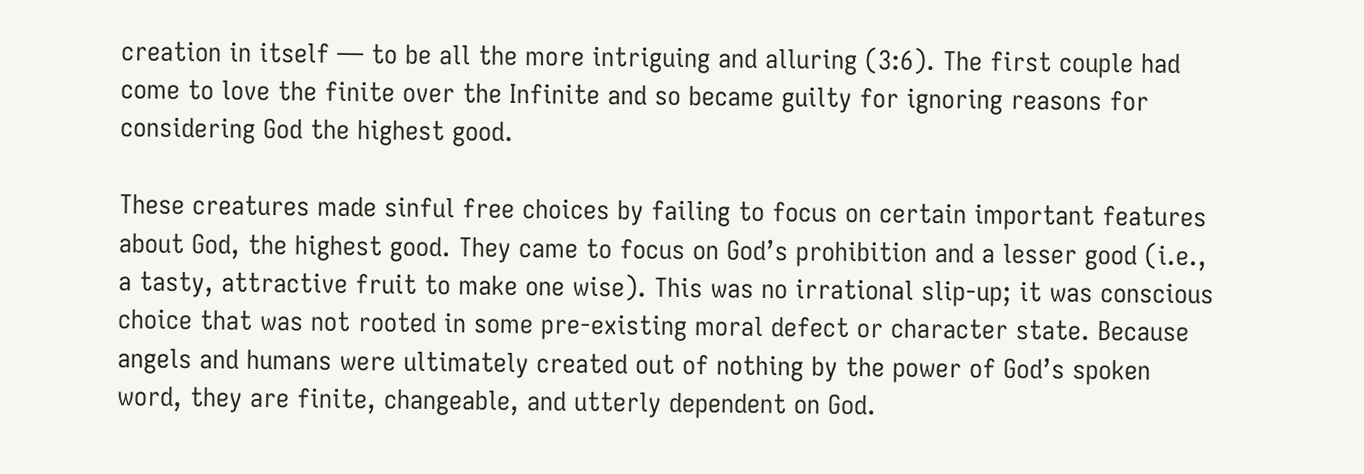creation in itself — to be all the more intriguing and alluring (3:6). The first couple had come to love the finite over the Infinite and so became guilty for ignoring reasons for considering God the highest good.

These creatures made sinful free choices by failing to focus on certain important features about God, the highest good. They came to focus on God’s prohibition and a lesser good (i.e., a tasty, attractive fruit to make one wise). This was no irrational slip-up; it was conscious choice that was not rooted in some pre-existing moral defect or character state. Because angels and humans were ultimately created out of nothing by the power of God’s spoken word, they are finite, changeable, and utterly dependent on God.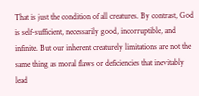That is just the condition of all creatures. By contrast, God is self-sufficient, necessarily good, incorruptible, and infinite. But our inherent creaturely limitations are not the same thing as moral flaws or deficiencies that inevitably lead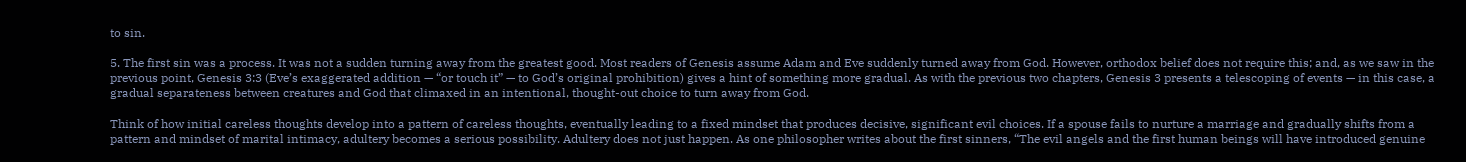to sin.

5. The first sin was a process. It was not a sudden turning away from the greatest good. Most readers of Genesis assume Adam and Eve suddenly turned away from God. However, orthodox belief does not require this; and, as we saw in the previous point, Genesis 3:3 (Eve’s exaggerated addition — “or touch it” — to God’s original prohibition) gives a hint of something more gradual. As with the previous two chapters, Genesis 3 presents a telescoping of events — in this case, a gradual separateness between creatures and God that climaxed in an intentional, thought-out choice to turn away from God.

Think of how initial careless thoughts develop into a pattern of careless thoughts, eventually leading to a fixed mindset that produces decisive, significant evil choices. If a spouse fails to nurture a marriage and gradually shifts from a pattern and mindset of marital intimacy, adultery becomes a serious possibility. Adultery does not just happen. As one philosopher writes about the first sinners, “The evil angels and the first human beings will have introduced genuine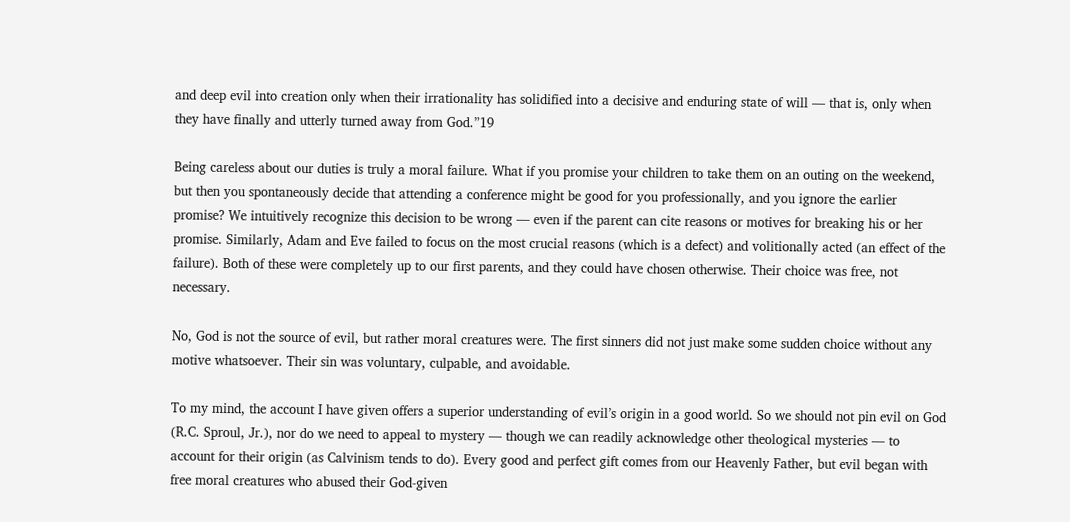and deep evil into creation only when their irrationality has solidified into a decisive and enduring state of will — that is, only when they have finally and utterly turned away from God.”19

Being careless about our duties is truly a moral failure. What if you promise your children to take them on an outing on the weekend, but then you spontaneously decide that attending a conference might be good for you professionally, and you ignore the earlier promise? We intuitively recognize this decision to be wrong — even if the parent can cite reasons or motives for breaking his or her promise. Similarly, Adam and Eve failed to focus on the most crucial reasons (which is a defect) and volitionally acted (an effect of the failure). Both of these were completely up to our first parents, and they could have chosen otherwise. Their choice was free, not necessary.

No, God is not the source of evil, but rather moral creatures were. The first sinners did not just make some sudden choice without any motive whatsoever. Their sin was voluntary, culpable, and avoidable.

To my mind, the account I have given offers a superior understanding of evil’s origin in a good world. So we should not pin evil on God (R.C. Sproul, Jr.), nor do we need to appeal to mystery — though we can readily acknowledge other theological mysteries — to account for their origin (as Calvinism tends to do). Every good and perfect gift comes from our Heavenly Father, but evil began with free moral creatures who abused their God-given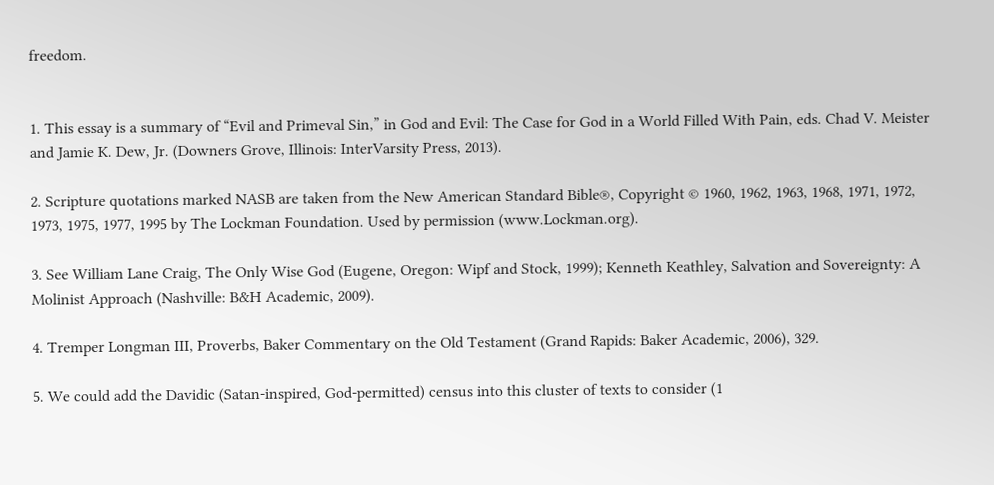freedom.


1. This essay is a summary of “Evil and Primeval Sin,” in God and Evil: The Case for God in a World Filled With Pain, eds. Chad V. Meister and Jamie K. Dew, Jr. (Downers Grove, Illinois: InterVarsity Press, 2013).

2. Scripture quotations marked NASB are taken from the New American Standard Bible®, Copyright © 1960, 1962, 1963, 1968, 1971, 1972, 1973, 1975, 1977, 1995 by The Lockman Foundation. Used by permission (www.Lockman.org).

3. See William Lane Craig, The Only Wise God (Eugene, Oregon: Wipf and Stock, 1999); Kenneth Keathley, Salvation and Sovereignty: A Molinist Approach (Nashville: B&H Academic, 2009).

4. Tremper Longman III, Proverbs, Baker Commentary on the Old Testament (Grand Rapids: Baker Academic, 2006), 329.

5. We could add the Davidic (Satan-inspired, God-permitted) census into this cluster of texts to consider (1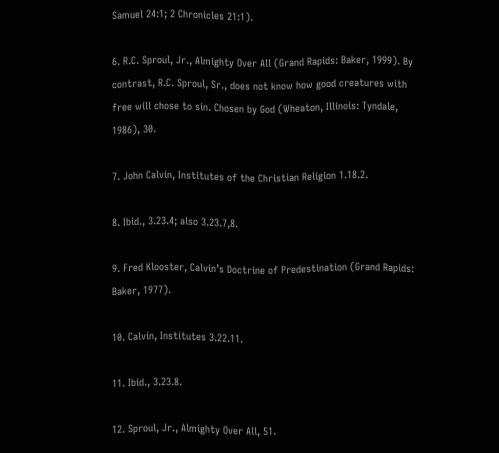Samuel 24:1; 2 Chronicles 21:1).

6. R.C. Sproul, Jr., Almighty Over All (Grand Rapids: Baker, 1999). By contrast, R.C. Sproul, Sr., does not know how good creatures with free will chose to sin. Chosen by God (Wheaton, Illinois: Tyndale, 1986), 30.

7. John Calvin, Institutes of the Christian Religion 1.18.2.

8. Ibid., 3.23.4; also 3.23.7,8.

9. Fred Klooster, Calvin’s Doctrine of Predestination (Grand Rapids: Baker, 1977).

10. Calvin, Institutes 3.22.11.

11. Ibid., 3.23.8.

12. Sproul, Jr., Almighty Over All, 51.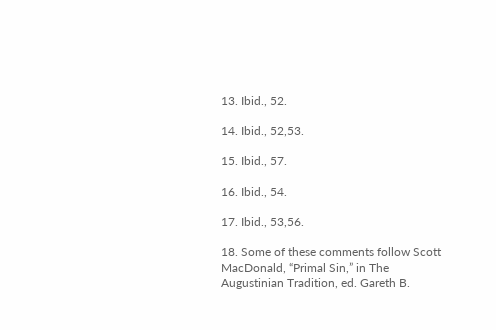13. Ibid., 52.

14. Ibid., 52,53.

15. Ibid., 57.

16. Ibid., 54.

17. Ibid., 53,56.

18. Some of these comments follow Scott MacDonald, “Primal Sin,” in The Augustinian Tradition, ed. Gareth B.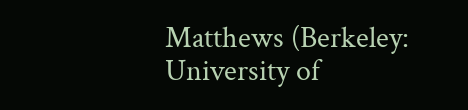Matthews (Berkeley: University of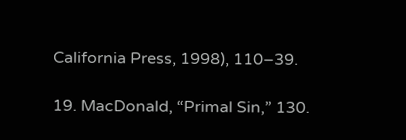California Press, 1998), 110–39.

19. MacDonald, “Primal Sin,” 130.